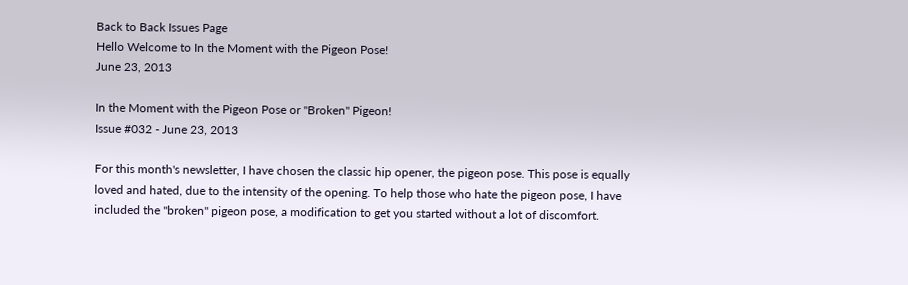Back to Back Issues Page
Hello Welcome to In the Moment with the Pigeon Pose!
June 23, 2013

In the Moment with the Pigeon Pose or "Broken" Pigeon!
Issue #032 - June 23, 2013

For this month's newsletter, I have chosen the classic hip opener, the pigeon pose. This pose is equally loved and hated, due to the intensity of the opening. To help those who hate the pigeon pose, I have included the "broken" pigeon pose, a modification to get you started without a lot of discomfort.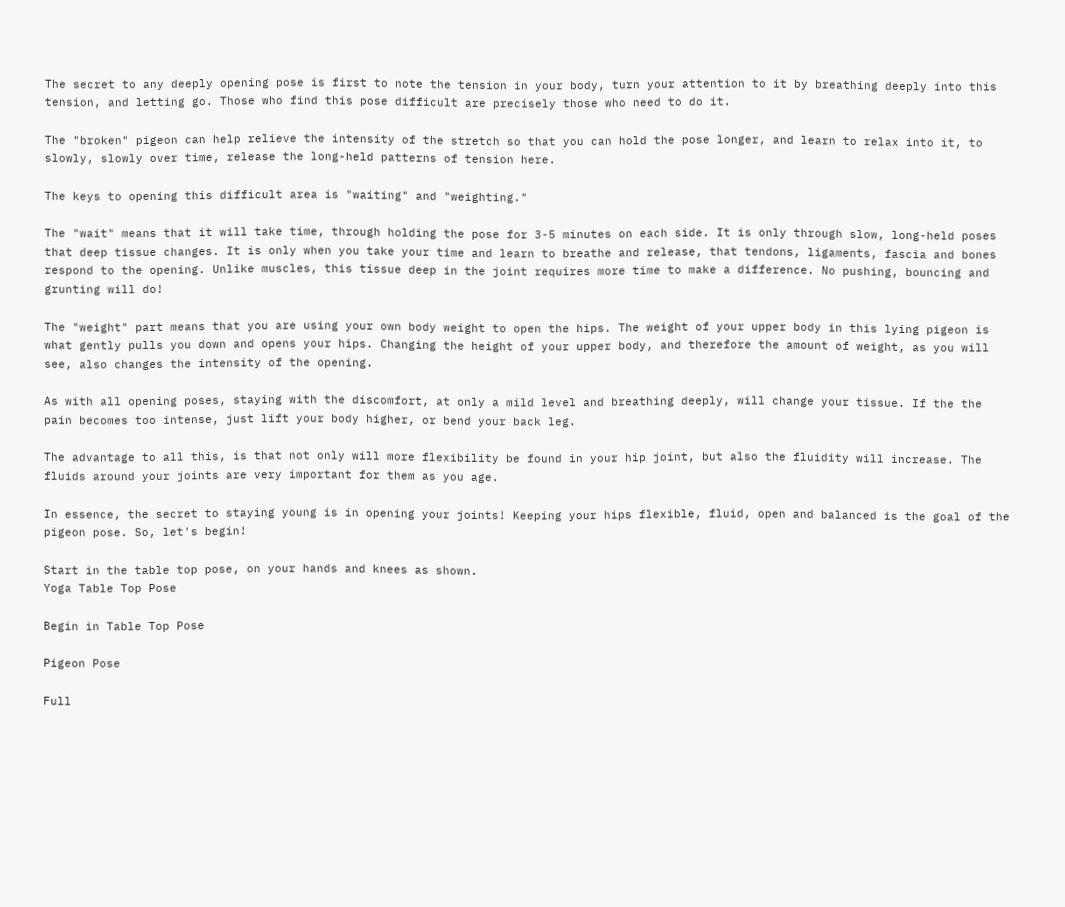The secret to any deeply opening pose is first to note the tension in your body, turn your attention to it by breathing deeply into this tension, and letting go. Those who find this pose difficult are precisely those who need to do it.

The "broken" pigeon can help relieve the intensity of the stretch so that you can hold the pose longer, and learn to relax into it, to slowly, slowly over time, release the long-held patterns of tension here.

The keys to opening this difficult area is "waiting" and "weighting."

The "wait" means that it will take time, through holding the pose for 3-5 minutes on each side. It is only through slow, long-held poses that deep tissue changes. It is only when you take your time and learn to breathe and release, that tendons, ligaments, fascia and bones respond to the opening. Unlike muscles, this tissue deep in the joint requires more time to make a difference. No pushing, bouncing and grunting will do!

The "weight" part means that you are using your own body weight to open the hips. The weight of your upper body in this lying pigeon is what gently pulls you down and opens your hips. Changing the height of your upper body, and therefore the amount of weight, as you will see, also changes the intensity of the opening.

As with all opening poses, staying with the discomfort, at only a mild level and breathing deeply, will change your tissue. If the the pain becomes too intense, just lift your body higher, or bend your back leg.

The advantage to all this, is that not only will more flexibility be found in your hip joint, but also the fluidity will increase. The fluids around your joints are very important for them as you age.

In essence, the secret to staying young is in opening your joints! Keeping your hips flexible, fluid, open and balanced is the goal of the pigeon pose. So, let's begin!

Start in the table top pose, on your hands and knees as shown.
Yoga Table Top Pose

Begin in Table Top Pose

Pigeon Pose

Full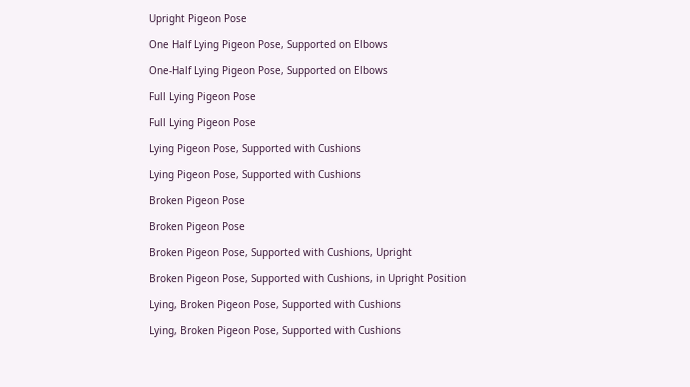Upright Pigeon Pose

One Half Lying Pigeon Pose, Supported on Elbows

One-Half Lying Pigeon Pose, Supported on Elbows

Full Lying Pigeon Pose

Full Lying Pigeon Pose

Lying Pigeon Pose, Supported with Cushions

Lying Pigeon Pose, Supported with Cushions

Broken Pigeon Pose

Broken Pigeon Pose

Broken Pigeon Pose, Supported with Cushions, Upright

Broken Pigeon Pose, Supported with Cushions, in Upright Position

Lying, Broken Pigeon Pose, Supported with Cushions

Lying, Broken Pigeon Pose, Supported with Cushions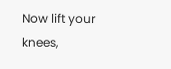Now lift your knees,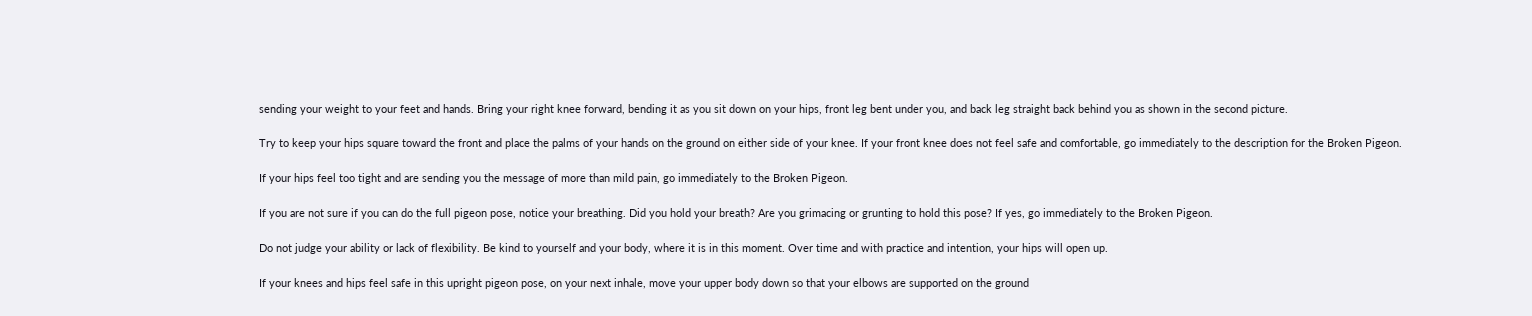sending your weight to your feet and hands. Bring your right knee forward, bending it as you sit down on your hips, front leg bent under you, and back leg straight back behind you as shown in the second picture.

Try to keep your hips square toward the front and place the palms of your hands on the ground on either side of your knee. If your front knee does not feel safe and comfortable, go immediately to the description for the Broken Pigeon.

If your hips feel too tight and are sending you the message of more than mild pain, go immediately to the Broken Pigeon.

If you are not sure if you can do the full pigeon pose, notice your breathing. Did you hold your breath? Are you grimacing or grunting to hold this pose? If yes, go immediately to the Broken Pigeon.

Do not judge your ability or lack of flexibility. Be kind to yourself and your body, where it is in this moment. Over time and with practice and intention, your hips will open up.

If your knees and hips feel safe in this upright pigeon pose, on your next inhale, move your upper body down so that your elbows are supported on the ground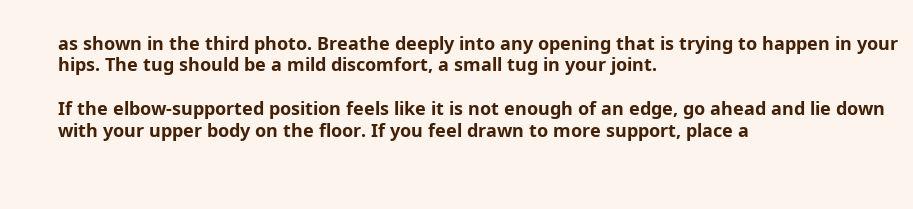as shown in the third photo. Breathe deeply into any opening that is trying to happen in your hips. The tug should be a mild discomfort, a small tug in your joint.

If the elbow-supported position feels like it is not enough of an edge, go ahead and lie down with your upper body on the floor. If you feel drawn to more support, place a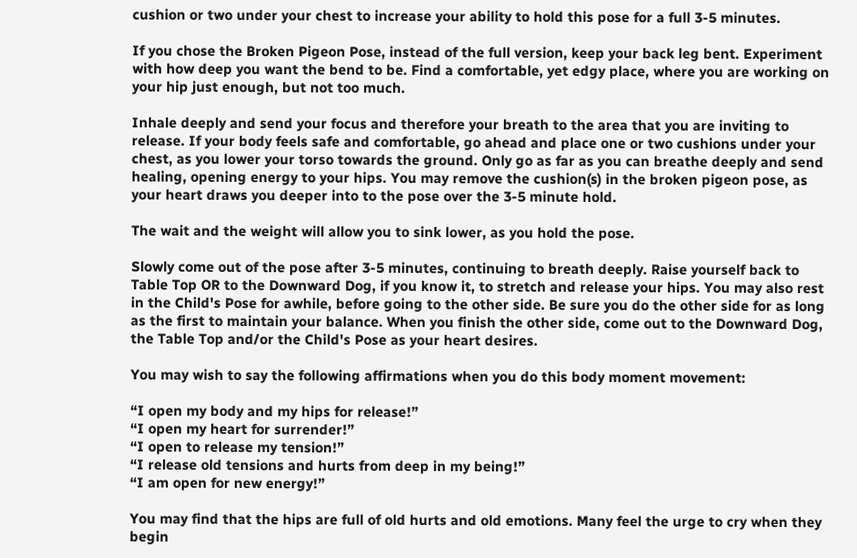cushion or two under your chest to increase your ability to hold this pose for a full 3-5 minutes.

If you chose the Broken Pigeon Pose, instead of the full version, keep your back leg bent. Experiment with how deep you want the bend to be. Find a comfortable, yet edgy place, where you are working on your hip just enough, but not too much.

Inhale deeply and send your focus and therefore your breath to the area that you are inviting to release. If your body feels safe and comfortable, go ahead and place one or two cushions under your chest, as you lower your torso towards the ground. Only go as far as you can breathe deeply and send healing, opening energy to your hips. You may remove the cushion(s) in the broken pigeon pose, as your heart draws you deeper into to the pose over the 3-5 minute hold.

The wait and the weight will allow you to sink lower, as you hold the pose.

Slowly come out of the pose after 3-5 minutes, continuing to breath deeply. Raise yourself back to Table Top OR to the Downward Dog, if you know it, to stretch and release your hips. You may also rest in the Child's Pose for awhile, before going to the other side. Be sure you do the other side for as long as the first to maintain your balance. When you finish the other side, come out to the Downward Dog, the Table Top and/or the Child's Pose as your heart desires.

You may wish to say the following affirmations when you do this body moment movement:

“I open my body and my hips for release!”
“I open my heart for surrender!”
“I open to release my tension!”
“I release old tensions and hurts from deep in my being!”
“I am open for new energy!”

You may find that the hips are full of old hurts and old emotions. Many feel the urge to cry when they begin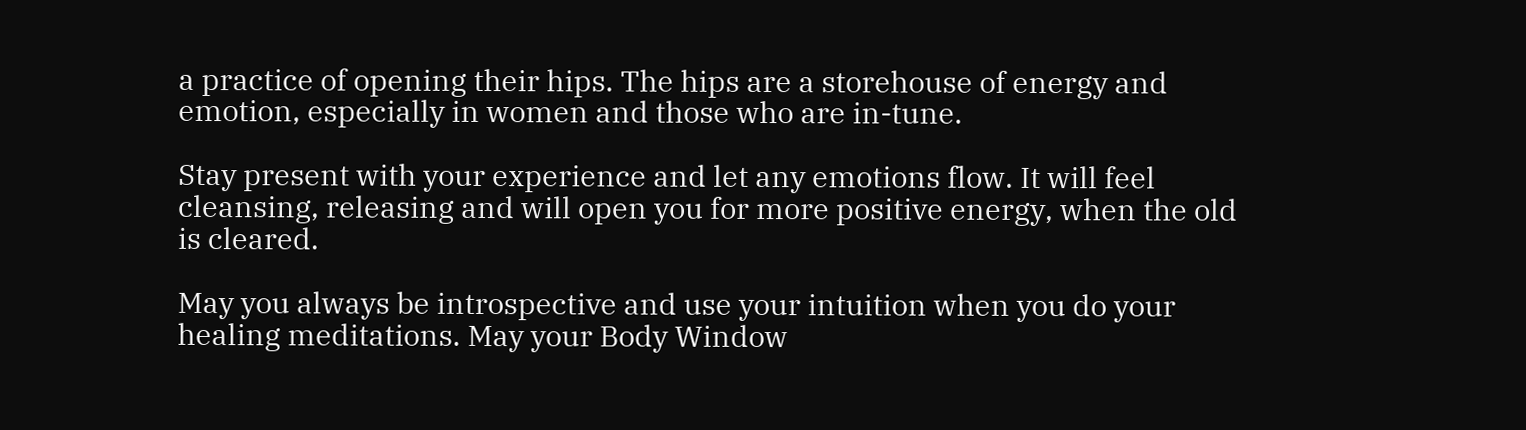a practice of opening their hips. The hips are a storehouse of energy and emotion, especially in women and those who are in-tune.

Stay present with your experience and let any emotions flow. It will feel cleansing, releasing and will open you for more positive energy, when the old is cleared.

May you always be introspective and use your intuition when you do your healing meditations. May your Body Window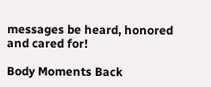messages be heard, honored and cared for!

Body Moments Back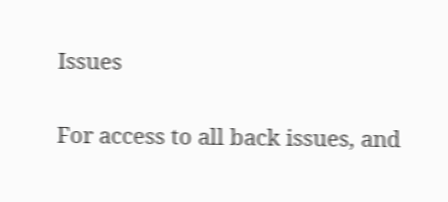Issues

For access to all back issues, and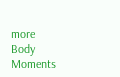more Body Moments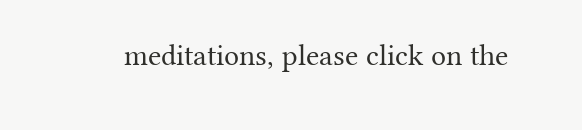meditations, please click on the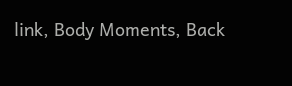link, Body Moments, Back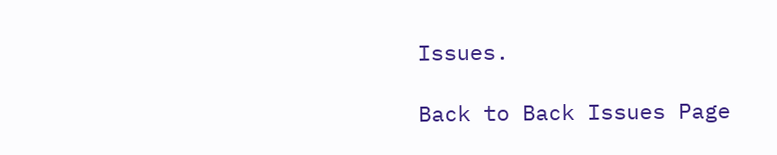Issues.

Back to Back Issues Page